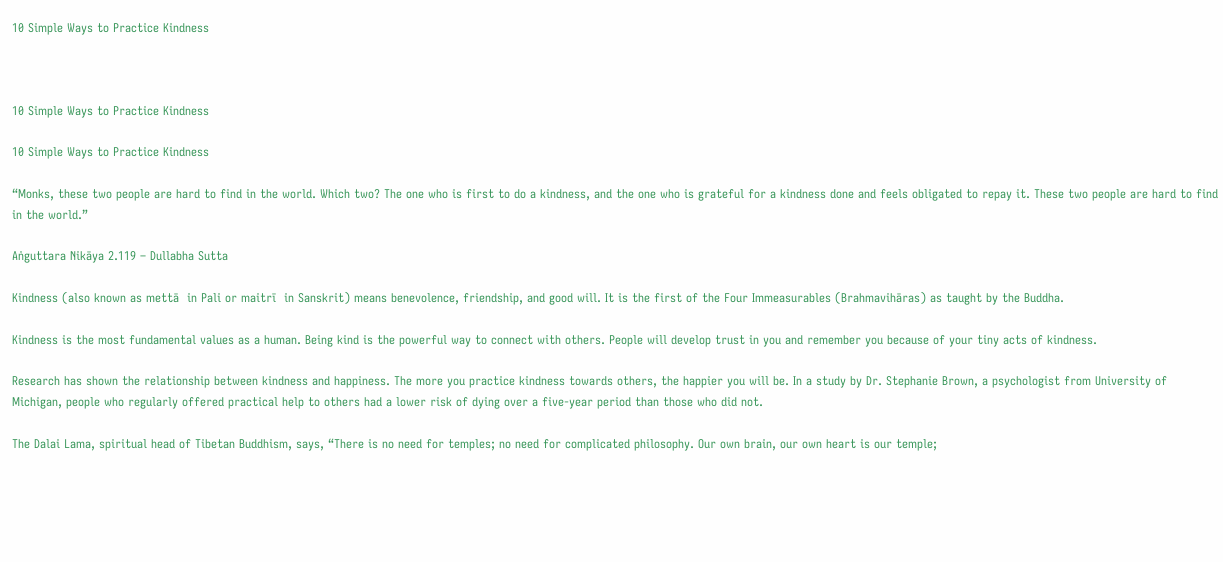10 Simple Ways to Practice Kindness



10 Simple Ways to Practice Kindness

10 Simple Ways to Practice Kindness

“Monks, these two people are hard to find in the world. Which two? The one who is first to do a kindness, and the one who is grateful for a kindness done and feels obligated to repay it. These two people are hard to find in the world.”

Aṅguttara Nikāya 2.119 – Dullabha Sutta

Kindness (also known as mettā  in Pali or maitrī  in Sanskrit) means benevolence, friendship, and good will. It is the first of the Four Immeasurables (Brahmavihāras) as taught by the Buddha.

Kindness is the most fundamental values as a human. Being kind is the powerful way to connect with others. People will develop trust in you and remember you because of your tiny acts of kindness.

Research has shown the relationship between kindness and happiness. The more you practice kindness towards others, the happier you will be. In a study by Dr. Stephanie Brown, a psychologist from University of Michigan, people who regularly offered practical help to others had a lower risk of dying over a five-year period than those who did not.

The Dalai Lama, spiritual head of Tibetan Buddhism, says, “There is no need for temples; no need for complicated philosophy. Our own brain, our own heart is our temple;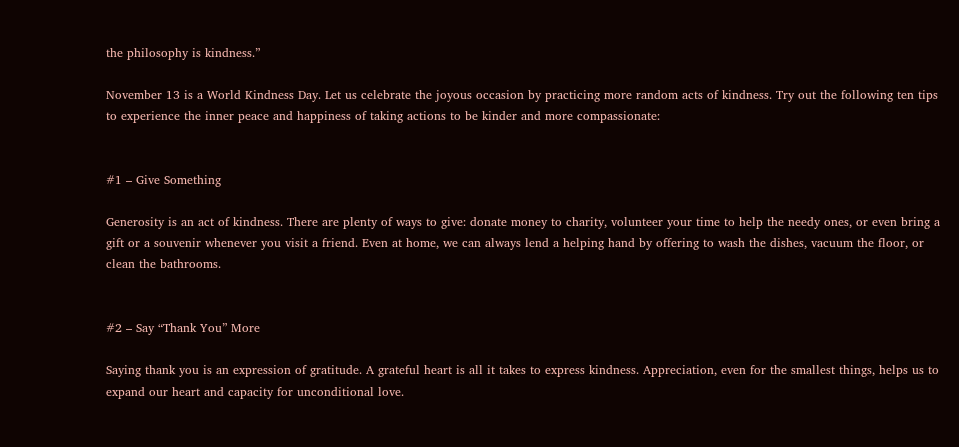the philosophy is kindness.”

November 13 is a World Kindness Day. Let us celebrate the joyous occasion by practicing more random acts of kindness. Try out the following ten tips to experience the inner peace and happiness of taking actions to be kinder and more compassionate:


#1 – Give Something

Generosity is an act of kindness. There are plenty of ways to give: donate money to charity, volunteer your time to help the needy ones, or even bring a gift or a souvenir whenever you visit a friend. Even at home, we can always lend a helping hand by offering to wash the dishes, vacuum the floor, or clean the bathrooms.


#2 – Say “Thank You” More

Saying thank you is an expression of gratitude. A grateful heart is all it takes to express kindness. Appreciation, even for the smallest things, helps us to expand our heart and capacity for unconditional love.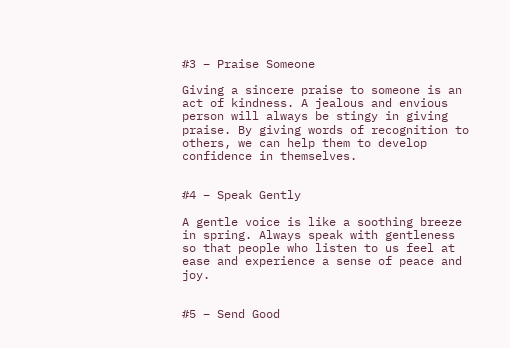#3 – Praise Someone

Giving a sincere praise to someone is an act of kindness. A jealous and envious person will always be stingy in giving praise. By giving words of recognition to others, we can help them to develop confidence in themselves.


#4 – Speak Gently

A gentle voice is like a soothing breeze in spring. Always speak with gentleness so that people who listen to us feel at ease and experience a sense of peace and joy.


#5 – Send Good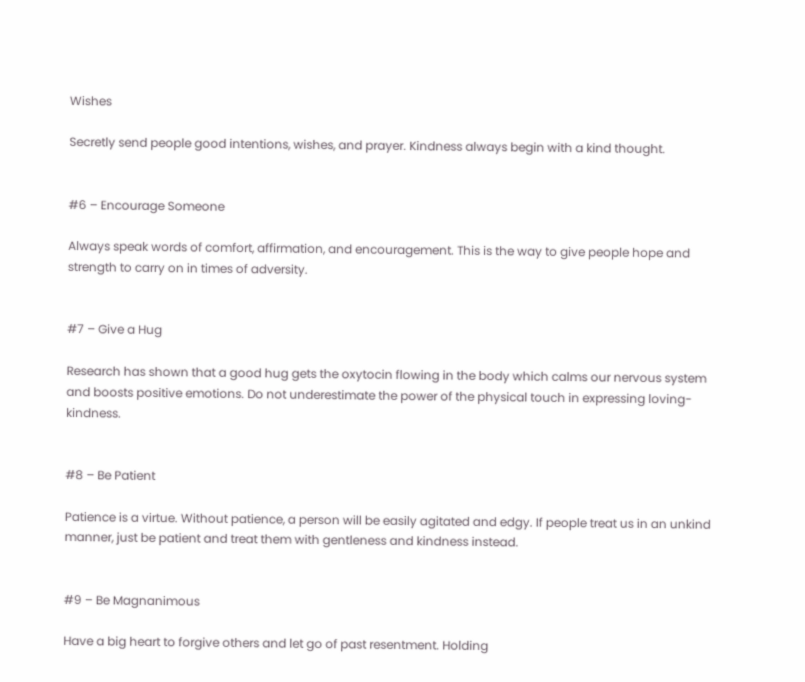Wishes

Secretly send people good intentions, wishes, and prayer. Kindness always begin with a kind thought.


#6 – Encourage Someone

Always speak words of comfort, affirmation, and encouragement. This is the way to give people hope and strength to carry on in times of adversity.


#7 – Give a Hug

Research has shown that a good hug gets the oxytocin flowing in the body which calms our nervous system and boosts positive emotions. Do not underestimate the power of the physical touch in expressing loving-kindness.


#8 – Be Patient

Patience is a virtue. Without patience, a person will be easily agitated and edgy. If people treat us in an unkind manner, just be patient and treat them with gentleness and kindness instead.


#9 – Be Magnanimous

Have a big heart to forgive others and let go of past resentment. Holding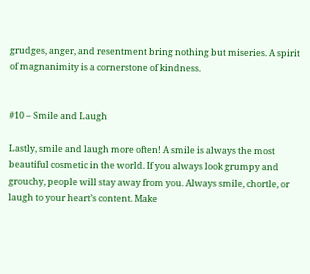grudges, anger, and resentment bring nothing but miseries. A spirit of magnanimity is a cornerstone of kindness.


#10 – Smile and Laugh

Lastly, smile and laugh more often! A smile is always the most beautiful cosmetic in the world. If you always look grumpy and grouchy, people will stay away from you. Always smile, chortle, or laugh to your heart’s content. Make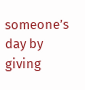someone’s day by giving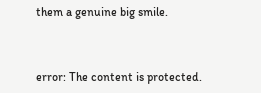them a genuine big smile.



error: The content is protected.